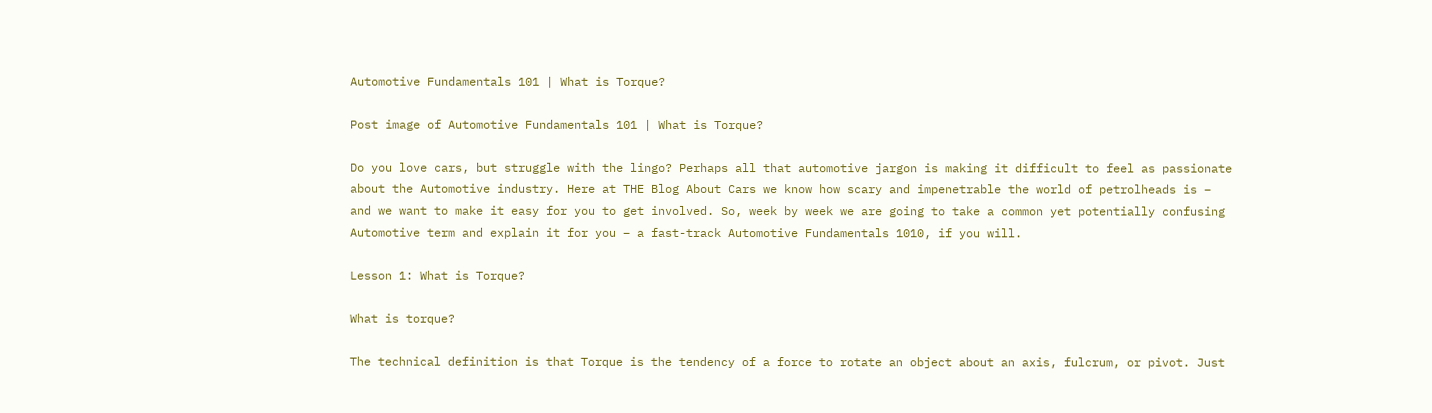Automotive Fundamentals 101 | What is Torque?

Post image of Automotive Fundamentals 101 | What is Torque?

Do you love cars, but struggle with the lingo? Perhaps all that automotive jargon is making it difficult to feel as passionate about the Automotive industry. Here at THE Blog About Cars we know how scary and impenetrable the world of petrolheads is – and we want to make it easy for you to get involved. So, week by week we are going to take a common yet potentially confusing Automotive term and explain it for you – a fast-track Automotive Fundamentals 1010, if you will.

Lesson 1: What is Torque?

What is torque?

The technical definition is that Torque is the tendency of a force to rotate an object about an axis, fulcrum, or pivot. Just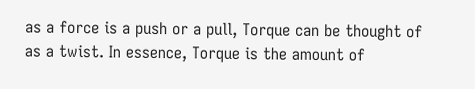as a force is a push or a pull, Torque can be thought of as a twist. In essence, Torque is the amount of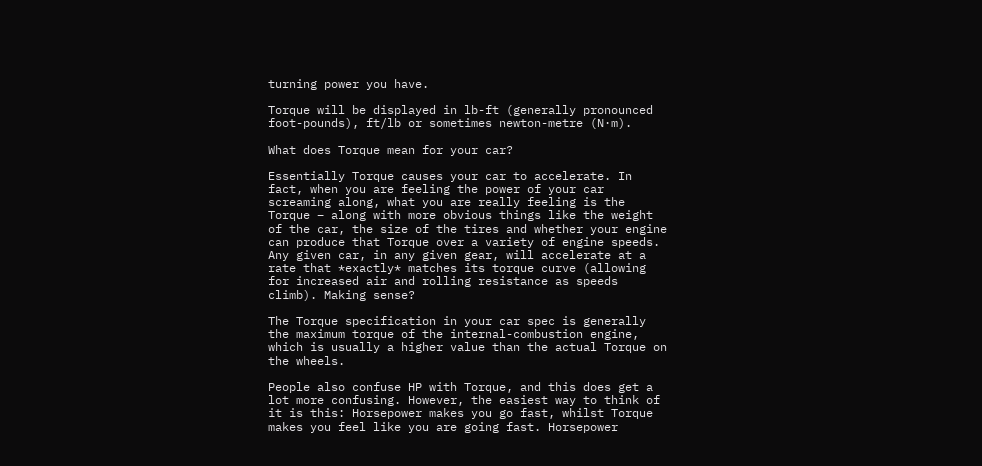turning power you have.

Torque will be displayed in lb-ft (generally pronounced foot-pounds), ft/lb or sometimes newton-metre (N·m).

What does Torque mean for your car?

Essentially Torque causes your car to accelerate. In fact, when you are feeling the power of your car screaming along, what you are really feeling is the Torque – along with more obvious things like the weight of the car, the size of the tires and whether your engine can produce that Torque over a variety of engine speeds. Any given car, in any given gear, will accelerate at a rate that *exactly* matches its torque curve (allowing for increased air and rolling resistance as speeds climb). Making sense?

The Torque specification in your car spec is generally the maximum torque of the internal-combustion engine, which is usually a higher value than the actual Torque on the wheels.

People also confuse HP with Torque, and this does get a lot more confusing. However, the easiest way to think of it is this: Horsepower makes you go fast, whilst Torque makes you feel like you are going fast. Horsepower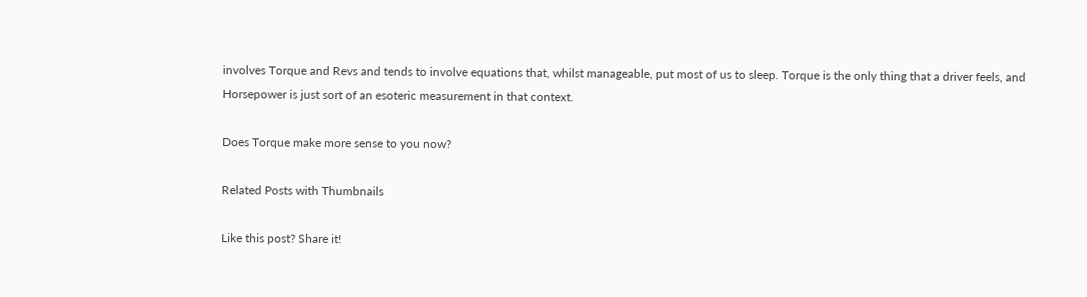involves Torque and Revs and tends to involve equations that, whilst manageable, put most of us to sleep. Torque is the only thing that a driver feels, and Horsepower is just sort of an esoteric measurement in that context.

Does Torque make more sense to you now?

Related Posts with Thumbnails

Like this post? Share it!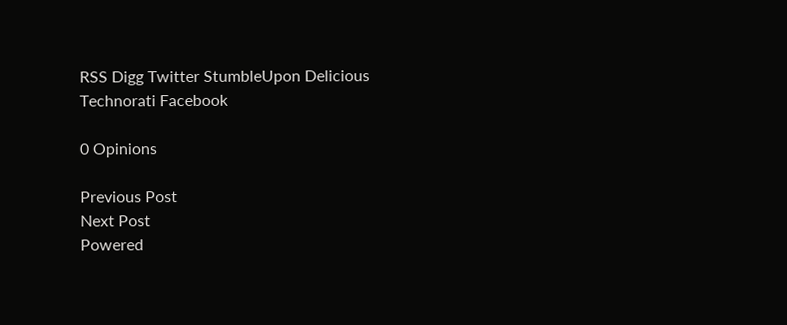RSS Digg Twitter StumbleUpon Delicious Technorati Facebook

0 Opinions

Previous Post
Next Post
Powered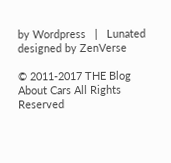by Wordpress   |   Lunated designed by ZenVerse

© 2011-2017 THE Blog About Cars All Rights Reserved